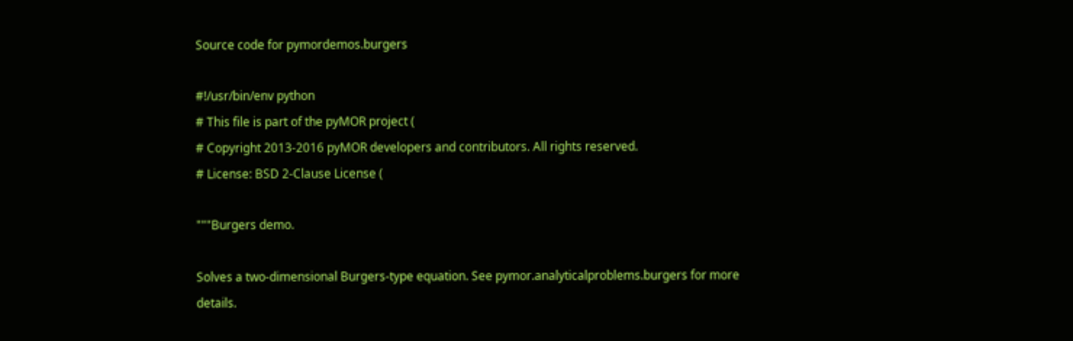Source code for pymordemos.burgers

#!/usr/bin/env python
# This file is part of the pyMOR project (
# Copyright 2013-2016 pyMOR developers and contributors. All rights reserved.
# License: BSD 2-Clause License (

"""Burgers demo.

Solves a two-dimensional Burgers-type equation. See pymor.analyticalproblems.burgers for more details.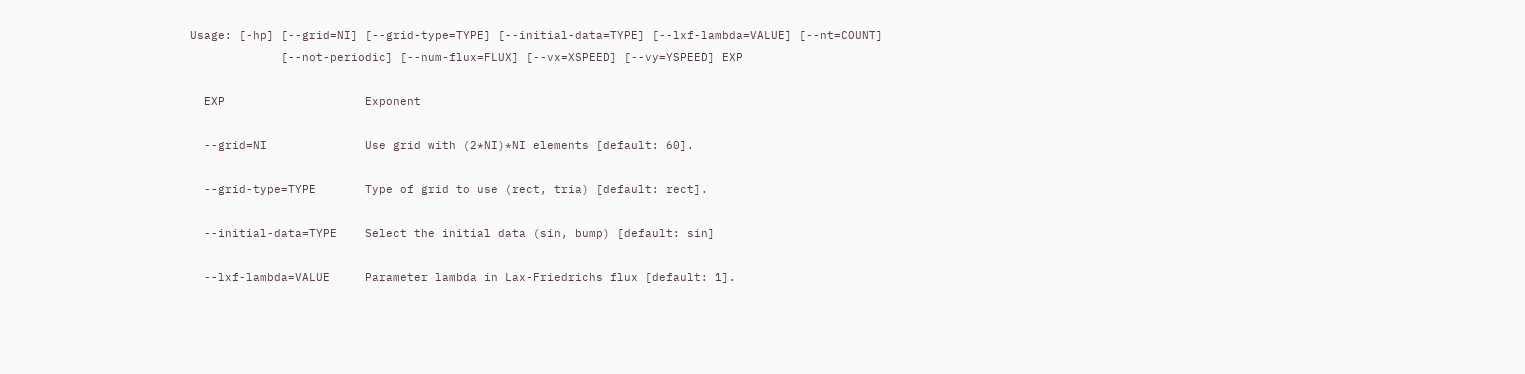Usage: [-hp] [--grid=NI] [--grid-type=TYPE] [--initial-data=TYPE] [--lxf-lambda=VALUE] [--nt=COUNT]
             [--not-periodic] [--num-flux=FLUX] [--vx=XSPEED] [--vy=YSPEED] EXP

  EXP                    Exponent

  --grid=NI              Use grid with (2*NI)*NI elements [default: 60].

  --grid-type=TYPE       Type of grid to use (rect, tria) [default: rect].

  --initial-data=TYPE    Select the initial data (sin, bump) [default: sin]

  --lxf-lambda=VALUE     Parameter lambda in Lax-Friedrichs flux [default: 1].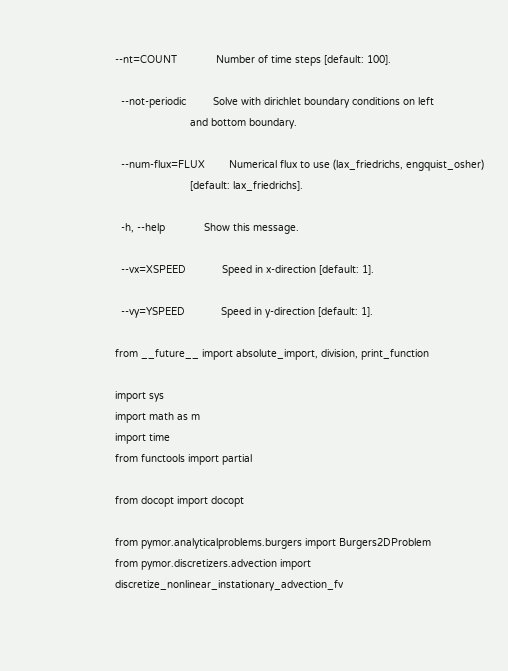--nt=COUNT             Number of time steps [default: 100].

  --not-periodic         Solve with dirichlet boundary conditions on left
                         and bottom boundary.

  --num-flux=FLUX        Numerical flux to use (lax_friedrichs, engquist_osher)
                         [default: lax_friedrichs].

  -h, --help             Show this message.

  --vx=XSPEED            Speed in x-direction [default: 1].

  --vy=YSPEED            Speed in y-direction [default: 1].

from __future__ import absolute_import, division, print_function

import sys
import math as m
import time
from functools import partial

from docopt import docopt

from pymor.analyticalproblems.burgers import Burgers2DProblem
from pymor.discretizers.advection import discretize_nonlinear_instationary_advection_fv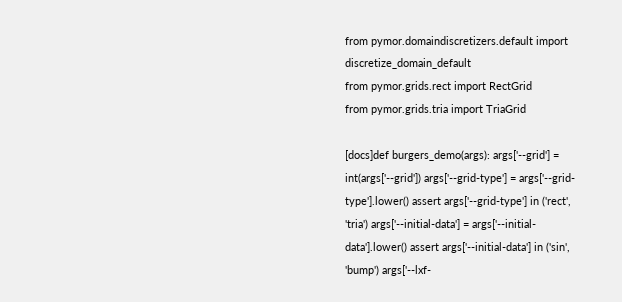from pymor.domaindiscretizers.default import discretize_domain_default
from pymor.grids.rect import RectGrid
from pymor.grids.tria import TriaGrid

[docs]def burgers_demo(args): args['--grid'] = int(args['--grid']) args['--grid-type'] = args['--grid-type'].lower() assert args['--grid-type'] in ('rect', 'tria') args['--initial-data'] = args['--initial-data'].lower() assert args['--initial-data'] in ('sin', 'bump') args['--lxf-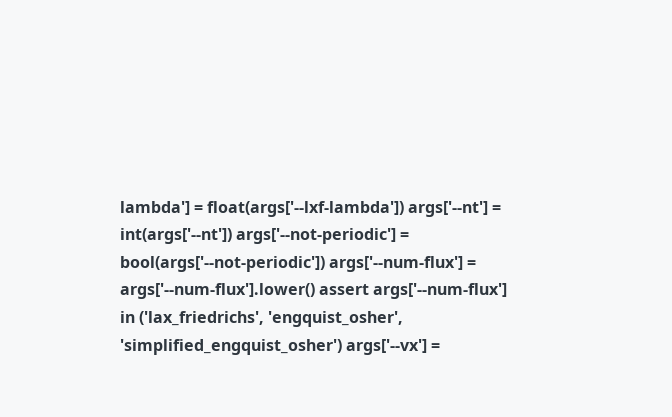lambda'] = float(args['--lxf-lambda']) args['--nt'] = int(args['--nt']) args['--not-periodic'] = bool(args['--not-periodic']) args['--num-flux'] = args['--num-flux'].lower() assert args['--num-flux'] in ('lax_friedrichs', 'engquist_osher', 'simplified_engquist_osher') args['--vx'] =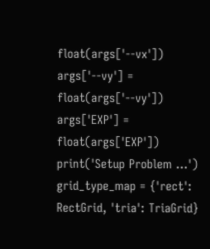float(args['--vx']) args['--vy'] = float(args['--vy']) args['EXP'] = float(args['EXP']) print('Setup Problem ...') grid_type_map = {'rect': RectGrid, 'tria': TriaGrid}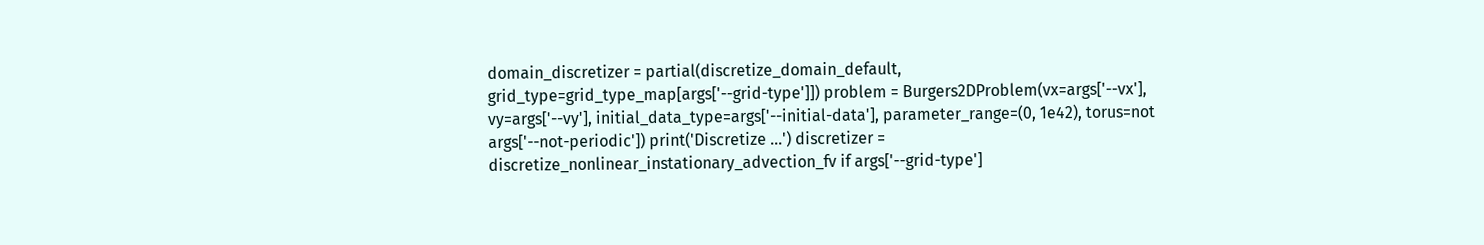domain_discretizer = partial(discretize_domain_default, grid_type=grid_type_map[args['--grid-type']]) problem = Burgers2DProblem(vx=args['--vx'], vy=args['--vy'], initial_data_type=args['--initial-data'], parameter_range=(0, 1e42), torus=not args['--not-periodic']) print('Discretize ...') discretizer = discretize_nonlinear_instationary_advection_fv if args['--grid-type']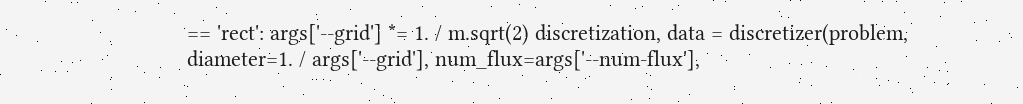== 'rect': args['--grid'] *= 1. / m.sqrt(2) discretization, data = discretizer(problem, diameter=1. / args['--grid'], num_flux=args['--num-flux'],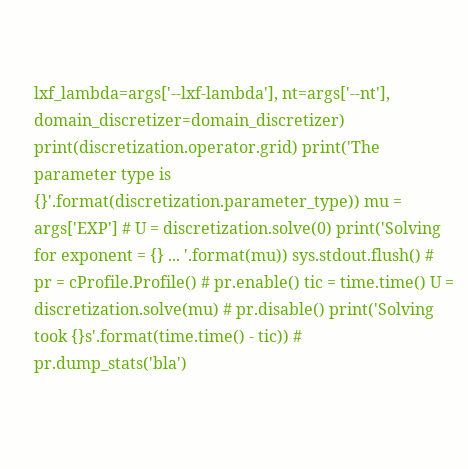lxf_lambda=args['--lxf-lambda'], nt=args['--nt'], domain_discretizer=domain_discretizer) print(discretization.operator.grid) print('The parameter type is {}'.format(discretization.parameter_type)) mu = args['EXP'] # U = discretization.solve(0) print('Solving for exponent = {} ... '.format(mu)) sys.stdout.flush() # pr = cProfile.Profile() # pr.enable() tic = time.time() U = discretization.solve(mu) # pr.disable() print('Solving took {}s'.format(time.time() - tic)) # pr.dump_stats('bla')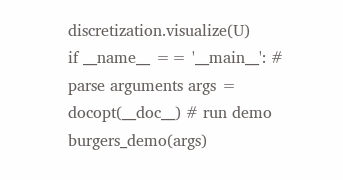discretization.visualize(U)
if __name__ == '__main__': # parse arguments args = docopt(__doc__) # run demo burgers_demo(args)